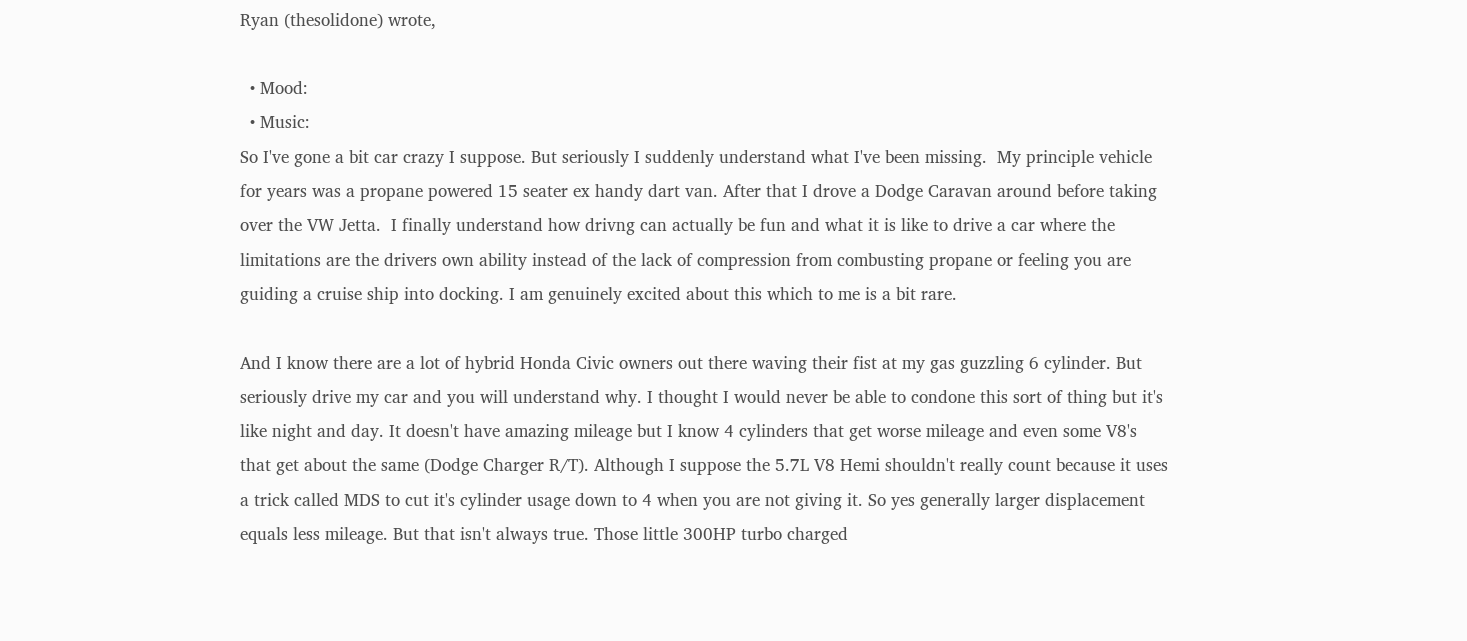Ryan (thesolidone) wrote,

  • Mood:
  • Music:
So I've gone a bit car crazy I suppose. But seriously I suddenly understand what I've been missing.  My principle vehicle for years was a propane powered 15 seater ex handy dart van. After that I drove a Dodge Caravan around before taking over the VW Jetta.  I finally understand how drivng can actually be fun and what it is like to drive a car where the limitations are the drivers own ability instead of the lack of compression from combusting propane or feeling you are guiding a cruise ship into docking. I am genuinely excited about this which to me is a bit rare.

And I know there are a lot of hybrid Honda Civic owners out there waving their fist at my gas guzzling 6 cylinder. But seriously drive my car and you will understand why. I thought I would never be able to condone this sort of thing but it's like night and day. It doesn't have amazing mileage but I know 4 cylinders that get worse mileage and even some V8's that get about the same (Dodge Charger R/T). Although I suppose the 5.7L V8 Hemi shouldn't really count because it uses a trick called MDS to cut it's cylinder usage down to 4 when you are not giving it. So yes generally larger displacement equals less mileage. But that isn't always true. Those little 300HP turbo charged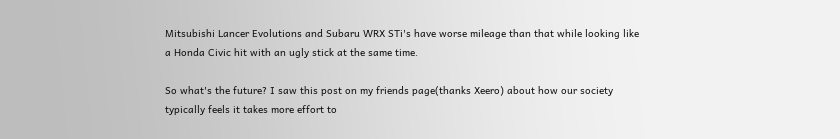Mitsubishi Lancer Evolutions and Subaru WRX STi's have worse mileage than that while looking like a Honda Civic hit with an ugly stick at the same time.

So what's the future? I saw this post on my friends page(thanks Xeero) about how our society typically feels it takes more effort to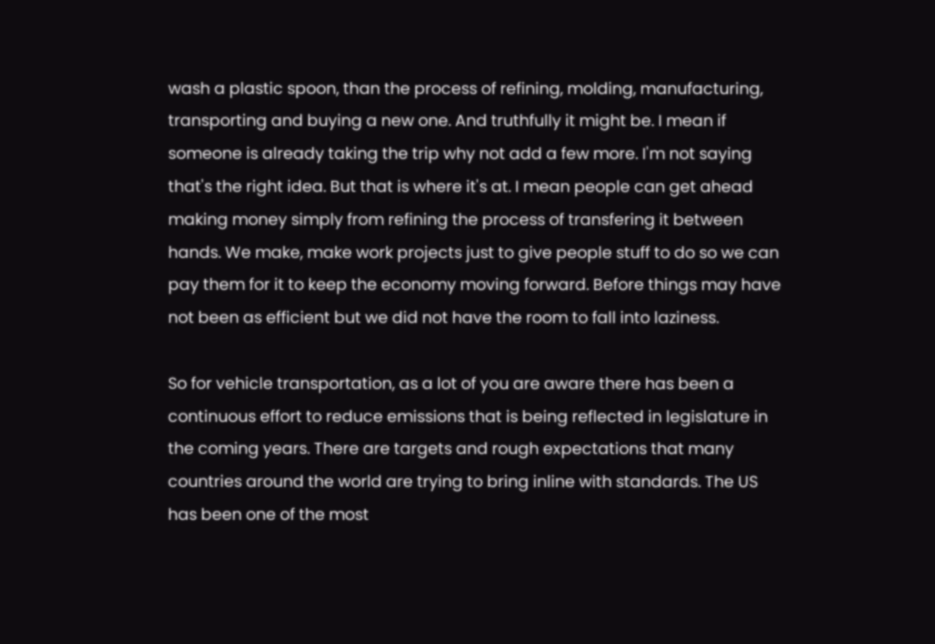wash a plastic spoon, than the process of refining, molding, manufacturing, transporting and buying a new one. And truthfully it might be. I mean if someone is already taking the trip why not add a few more. I'm not saying that's the right idea. But that is where it's at. I mean people can get ahead making money simply from refining the process of transfering it between hands. We make, make work projects just to give people stuff to do so we can pay them for it to keep the economy moving forward. Before things may have not been as efficient but we did not have the room to fall into laziness.

So for vehicle transportation, as a lot of you are aware there has been a continuous effort to reduce emissions that is being reflected in legislature in the coming years. There are targets and rough expectations that many countries around the world are trying to bring inline with standards. The US has been one of the most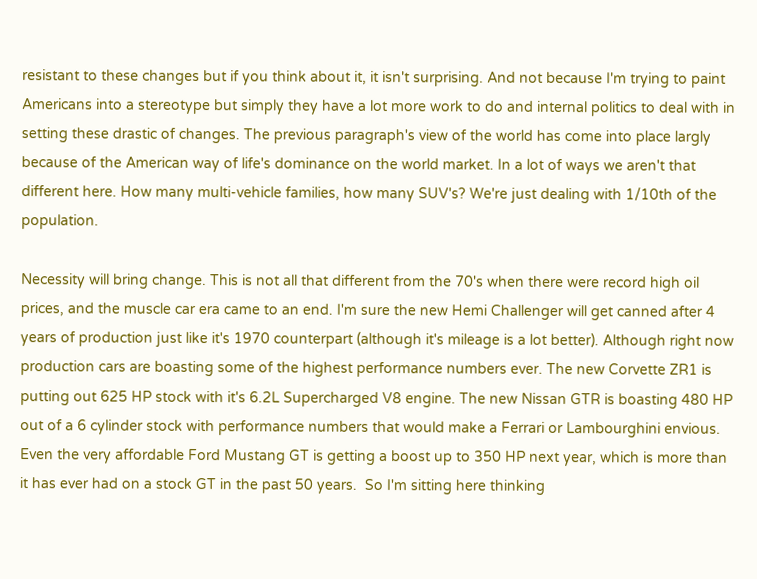resistant to these changes but if you think about it, it isn't surprising. And not because I'm trying to paint Americans into a stereotype but simply they have a lot more work to do and internal politics to deal with in setting these drastic of changes. The previous paragraph's view of the world has come into place largly because of the American way of life's dominance on the world market. In a lot of ways we aren't that different here. How many multi-vehicle families, how many SUV's? We're just dealing with 1/10th of the population.

Necessity will bring change. This is not all that different from the 70's when there were record high oil prices, and the muscle car era came to an end. I'm sure the new Hemi Challenger will get canned after 4 years of production just like it's 1970 counterpart (although it's mileage is a lot better). Although right now production cars are boasting some of the highest performance numbers ever. The new Corvette ZR1 is putting out 625 HP stock with it's 6.2L Supercharged V8 engine. The new Nissan GTR is boasting 480 HP out of a 6 cylinder stock with performance numbers that would make a Ferrari or Lambourghini envious. Even the very affordable Ford Mustang GT is getting a boost up to 350 HP next year, which is more than it has ever had on a stock GT in the past 50 years.  So I'm sitting here thinking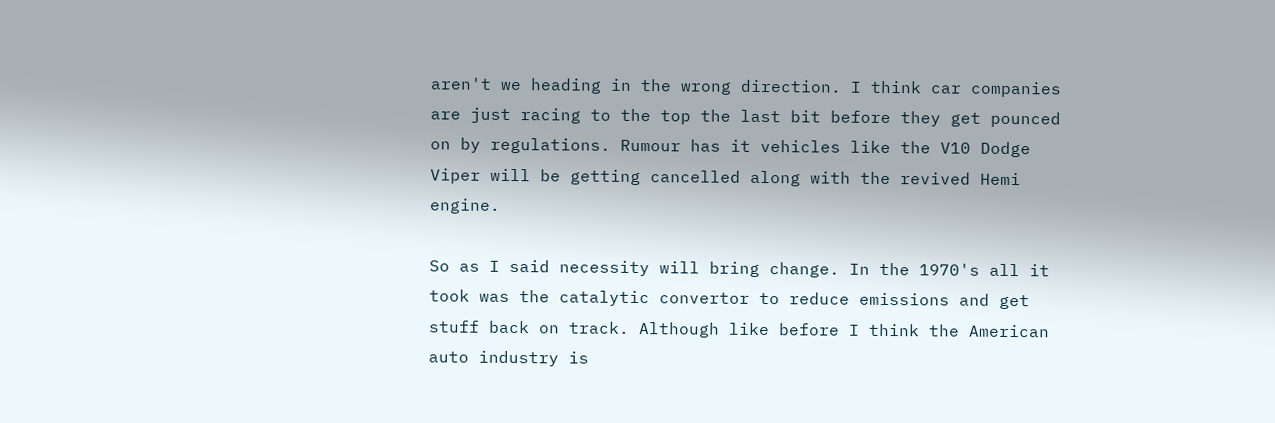aren't we heading in the wrong direction. I think car companies are just racing to the top the last bit before they get pounced on by regulations. Rumour has it vehicles like the V10 Dodge Viper will be getting cancelled along with the revived Hemi engine.

So as I said necessity will bring change. In the 1970's all it took was the catalytic convertor to reduce emissions and get stuff back on track. Although like before I think the American auto industry is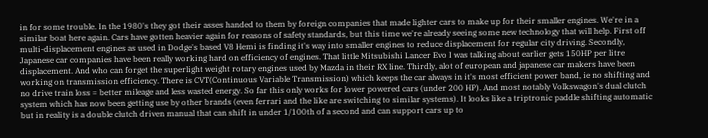in for some trouble. In the 1980's they got their asses handed to them by foreign companies that made lighter cars to make up for their smaller engines. We're in a similar boat here again. Cars have gotten heavier again for reasons of safety standards, but this time we're already seeing some new technology that will help. First off multi-displacement engines as used in Dodge's based V8 Hemi is finding it's way into smaller engines to reduce displacement for regular city driving. Secondly, Japanese car companies have been really working hard on efficiency of engines. That little Mitsubishi Lancer Evo I was talking about earlier gets 150HP per litre displacement. And who can forget the superlight weight rotary engines used by Mazda in their RX line. Thirdly, alot of european and japanese car makers have been working on transmission efficiency. There is CVT(Continuous Variable Transmission) which keeps the car always in it's most efficient power band, ie no shifting and no drive train loss = better mileage and less wasted energy. So far this only works for lower powered cars (under 200 HP). And most notably Volkswagon's dual clutch system which has now been getting use by other brands (even ferrari and the like are switching to similar systems). It looks like a triptronic paddle shifting automatic but in reality is a double clutch driven manual that can shift in under 1/100th of a second and can support cars up to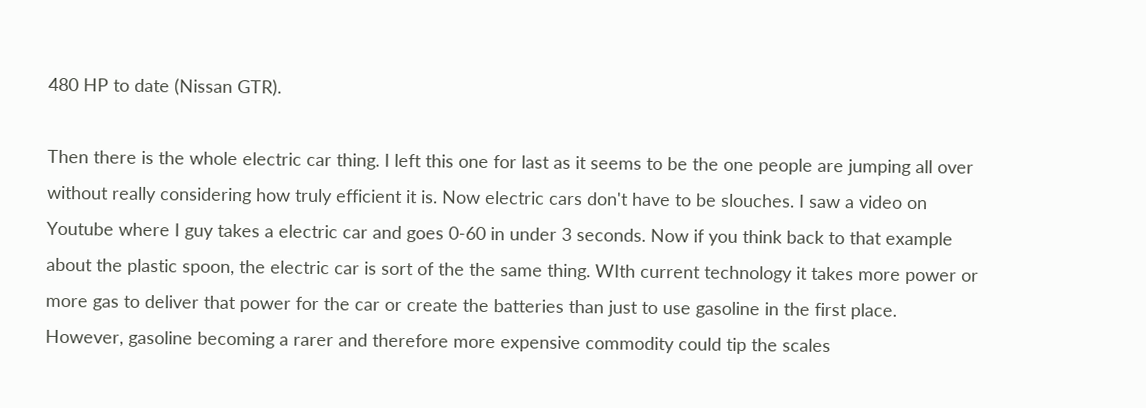480 HP to date (Nissan GTR).

Then there is the whole electric car thing. I left this one for last as it seems to be the one people are jumping all over without really considering how truly efficient it is. Now electric cars don't have to be slouches. I saw a video on Youtube where I guy takes a electric car and goes 0-60 in under 3 seconds. Now if you think back to that example about the plastic spoon, the electric car is sort of the the same thing. WIth current technology it takes more power or more gas to deliver that power for the car or create the batteries than just to use gasoline in the first place. However, gasoline becoming a rarer and therefore more expensive commodity could tip the scales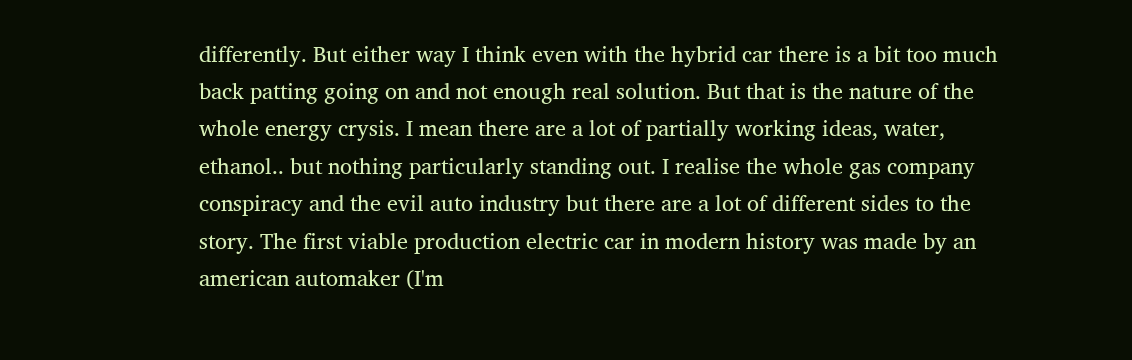differently. But either way I think even with the hybrid car there is a bit too much back patting going on and not enough real solution. But that is the nature of the whole energy crysis. I mean there are a lot of partially working ideas, water, ethanol.. but nothing particularly standing out. I realise the whole gas company conspiracy and the evil auto industry but there are a lot of different sides to the story. The first viable production electric car in modern history was made by an american automaker (I'm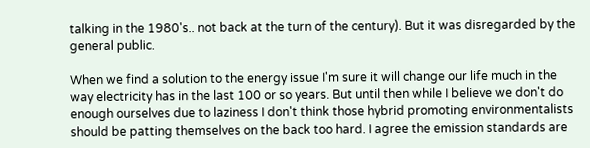talking in the 1980's.. not back at the turn of the century). But it was disregarded by the general public.

When we find a solution to the energy issue I'm sure it will change our life much in the way electricity has in the last 100 or so years. But until then while I believe we don't do enough ourselves due to laziness I don't think those hybrid promoting environmentalists should be patting themselves on the back too hard. I agree the emission standards are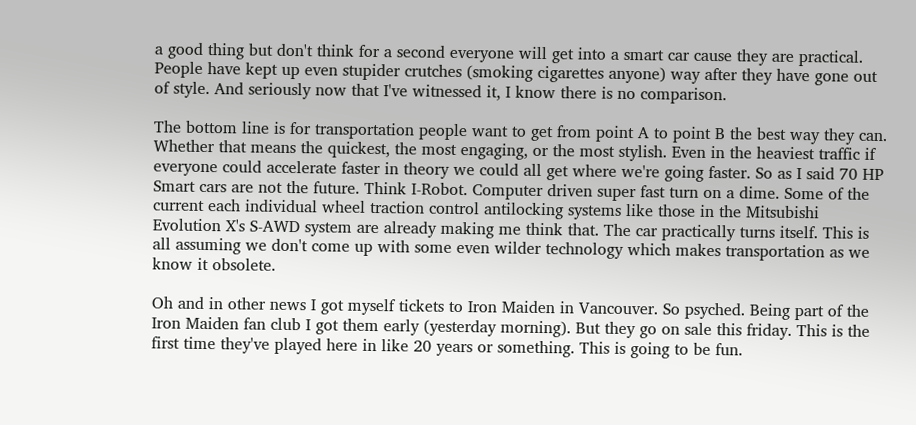a good thing but don't think for a second everyone will get into a smart car cause they are practical. People have kept up even stupider crutches (smoking cigarettes anyone) way after they have gone out of style. And seriously now that I've witnessed it, I know there is no comparison.

The bottom line is for transportation people want to get from point A to point B the best way they can. Whether that means the quickest, the most engaging, or the most stylish. Even in the heaviest traffic if everyone could accelerate faster in theory we could all get where we're going faster. So as I said 70 HP Smart cars are not the future. Think I-Robot. Computer driven super fast turn on a dime. Some of the current each individual wheel traction control antilocking systems like those in the Mitsubishi Evolution X's S-AWD system are already making me think that. The car practically turns itself. This is all assuming we don't come up with some even wilder technology which makes transportation as we know it obsolete.

Oh and in other news I got myself tickets to Iron Maiden in Vancouver. So psyched. Being part of the Iron Maiden fan club I got them early (yesterday morning). But they go on sale this friday. This is the first time they've played here in like 20 years or something. This is going to be fun.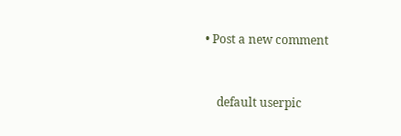• Post a new comment


    default userpic